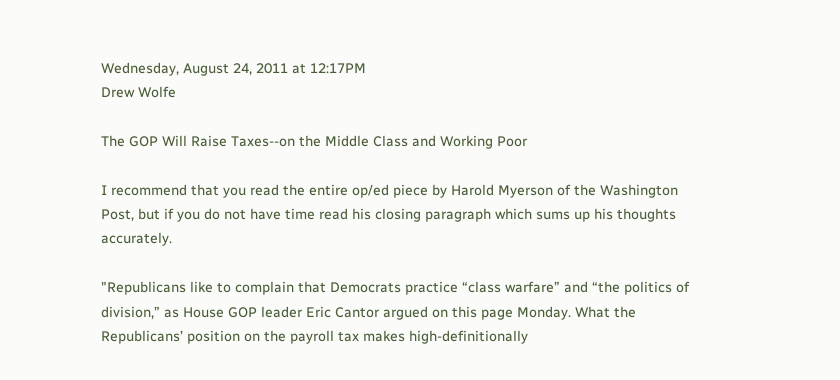Wednesday, August 24, 2011 at 12:17PM
Drew Wolfe

The GOP Will Raise Taxes--on the Middle Class and Working Poor

I recommend that you read the entire op/ed piece by Harold Myerson of the Washington Post, but if you do not have time read his closing paragraph which sums up his thoughts accurately.

"Republicans like to complain that Democrats practice “class warfare” and “the politics of division,” as House GOP leader Eric Cantor argued on this page Monday. What the Republicans’ position on the payroll tax makes high-definitionally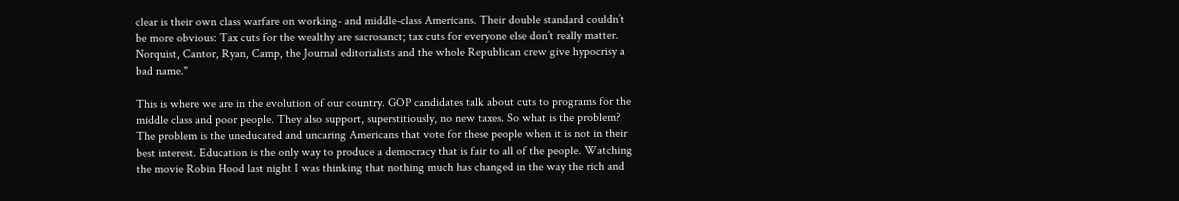clear is their own class warfare on working- and middle-class Americans. Their double standard couldn’t be more obvious: Tax cuts for the wealthy are sacrosanct; tax cuts for everyone else don’t really matter. Norquist, Cantor, Ryan, Camp, the Journal editorialists and the whole Republican crew give hypocrisy a bad name."

This is where we are in the evolution of our country. GOP candidates talk about cuts to programs for the middle class and poor people. They also support, superstitiously, no new taxes. So what is the problem? The problem is the uneducated and uncaring Americans that vote for these people when it is not in their best interest. Education is the only way to produce a democracy that is fair to all of the people. Watching the movie Robin Hood last night I was thinking that nothing much has changed in the way the rich and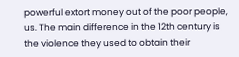powerful extort money out of the poor people, us. The main difference in the 12th century is the violence they used to obtain their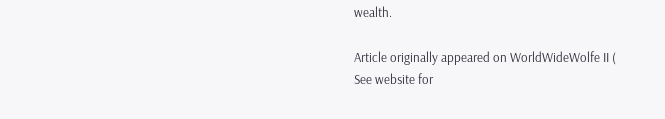wealth.

Article originally appeared on WorldWideWolfe II (
See website for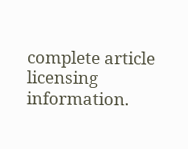complete article licensing information.